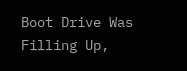Boot Drive Was Filling Up,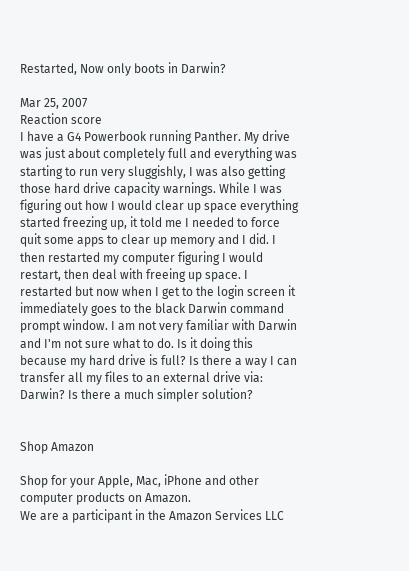Restarted, Now only boots in Darwin?

Mar 25, 2007
Reaction score
I have a G4 Powerbook running Panther. My drive was just about completely full and everything was starting to run very sluggishly, I was also getting those hard drive capacity warnings. While I was figuring out how I would clear up space everything started freezing up, it told me I needed to force quit some apps to clear up memory and I did. I then restarted my computer figuring I would restart, then deal with freeing up space. I restarted but now when I get to the login screen it immediately goes to the black Darwin command prompt window. I am not very familiar with Darwin and I'm not sure what to do. Is it doing this because my hard drive is full? Is there a way I can transfer all my files to an external drive via: Darwin? Is there a much simpler solution?


Shop Amazon

Shop for your Apple, Mac, iPhone and other computer products on Amazon.
We are a participant in the Amazon Services LLC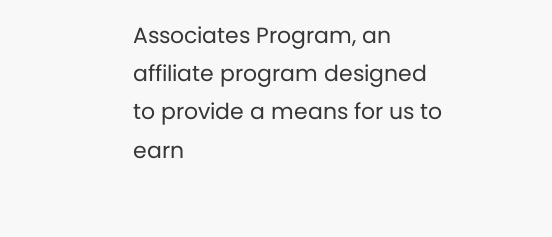Associates Program, an affiliate program designed to provide a means for us to earn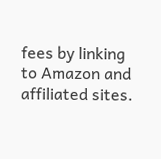fees by linking to Amazon and affiliated sites.